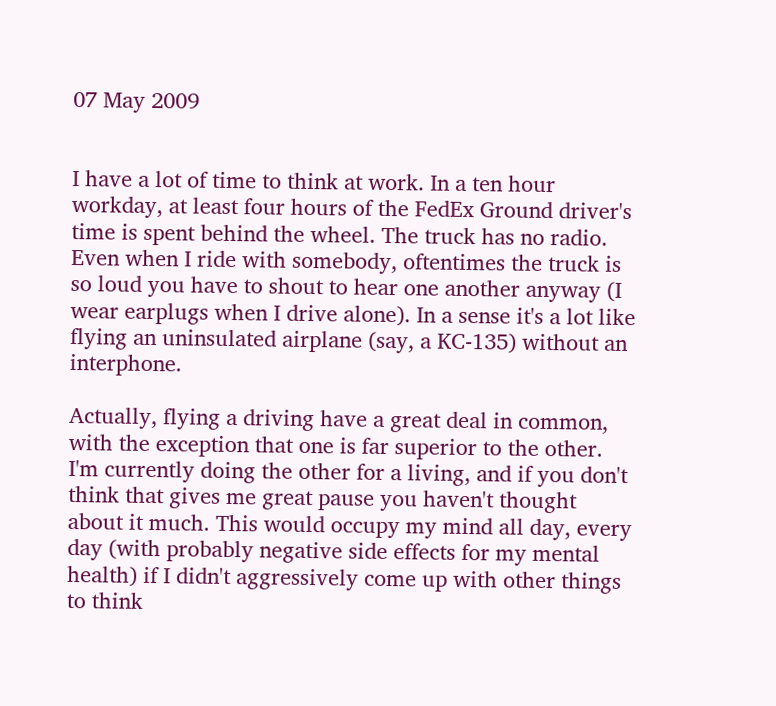07 May 2009


I have a lot of time to think at work. In a ten hour workday, at least four hours of the FedEx Ground driver's time is spent behind the wheel. The truck has no radio. Even when I ride with somebody, oftentimes the truck is so loud you have to shout to hear one another anyway (I wear earplugs when I drive alone). In a sense it's a lot like flying an uninsulated airplane (say, a KC-135) without an interphone.

Actually, flying a driving have a great deal in common, with the exception that one is far superior to the other. I'm currently doing the other for a living, and if you don't think that gives me great pause you haven't thought about it much. This would occupy my mind all day, every day (with probably negative side effects for my mental health) if I didn't aggressively come up with other things to think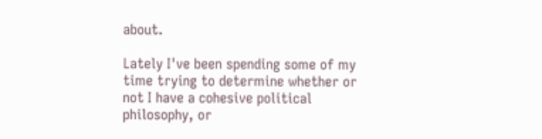about.

Lately I've been spending some of my time trying to determine whether or not I have a cohesive political philosophy, or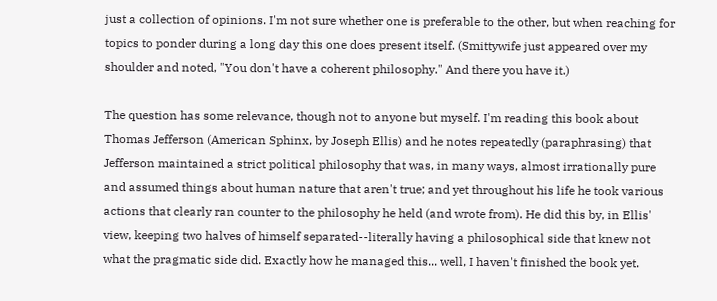just a collection of opinions. I'm not sure whether one is preferable to the other, but when reaching for topics to ponder during a long day this one does present itself. (Smittywife just appeared over my shoulder and noted, "You don't have a coherent philosophy." And there you have it.)

The question has some relevance, though not to anyone but myself. I'm reading this book about Thomas Jefferson (American Sphinx, by Joseph Ellis) and he notes repeatedly (paraphrasing) that Jefferson maintained a strict political philosophy that was, in many ways, almost irrationally pure and assumed things about human nature that aren't true; and yet throughout his life he took various actions that clearly ran counter to the philosophy he held (and wrote from). He did this by, in Ellis' view, keeping two halves of himself separated--literally having a philosophical side that knew not what the pragmatic side did. Exactly how he managed this... well, I haven't finished the book yet.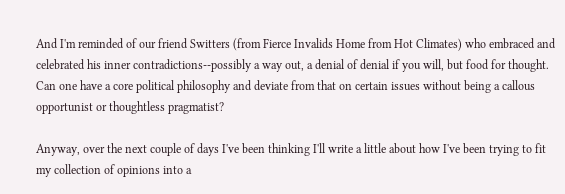And I'm reminded of our friend Switters (from Fierce Invalids Home from Hot Climates) who embraced and celebrated his inner contradictions--possibly a way out, a denial of denial if you will, but food for thought. Can one have a core political philosophy and deviate from that on certain issues without being a callous opportunist or thoughtless pragmatist?

Anyway, over the next couple of days I've been thinking I'll write a little about how I've been trying to fit my collection of opinions into a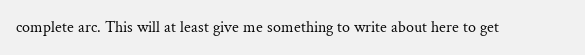complete arc. This will at least give me something to write about here to get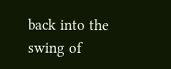back into the swing of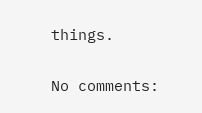things.

No comments: